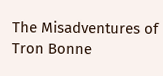The Misadventures of Tron Bonne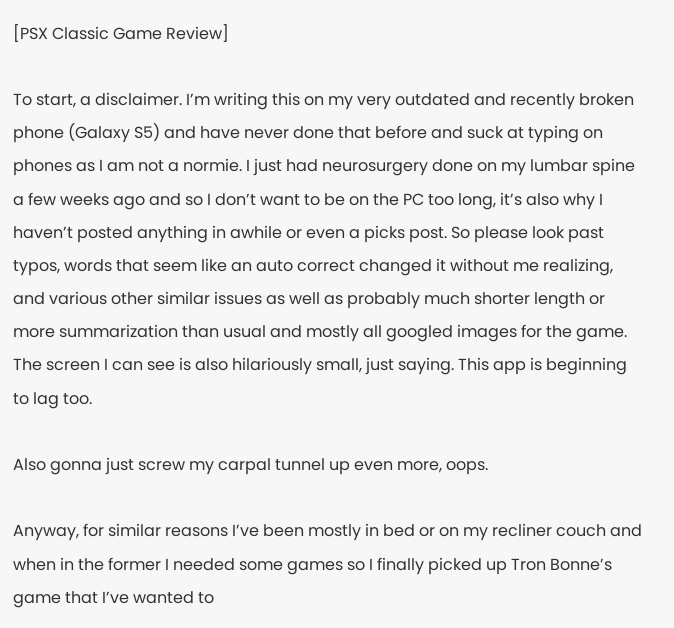[PSX Classic Game Review]

To start, a disclaimer. I’m writing this on my very outdated and recently broken phone (Galaxy S5) and have never done that before and suck at typing on phones as I am not a normie. I just had neurosurgery done on my lumbar spine a few weeks ago and so I don’t want to be on the PC too long, it’s also why I haven’t posted anything in awhile or even a picks post. So please look past typos, words that seem like an auto correct changed it without me realizing, and various other similar issues as well as probably much shorter length or more summarization than usual and mostly all googled images for the game. The screen I can see is also hilariously small, just saying. This app is beginning to lag too.

Also gonna just screw my carpal tunnel up even more, oops.

Anyway, for similar reasons I’ve been mostly in bed or on my recliner couch and when in the former I needed some games so I finally picked up Tron Bonne’s game that I’ve wanted to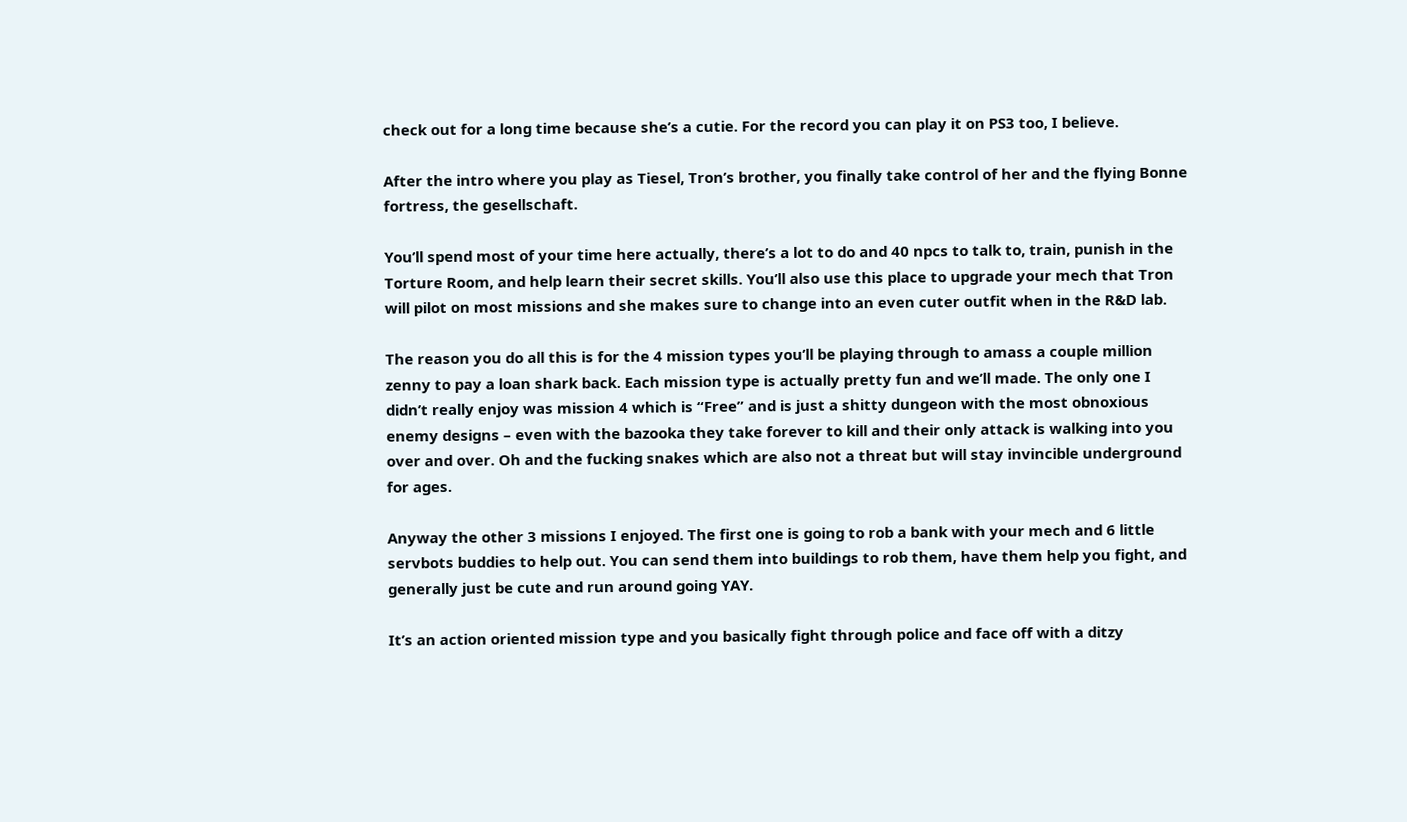check out for a long time because she’s a cutie. For the record you can play it on PS3 too, I believe.

After the intro where you play as Tiesel, Tron’s brother, you finally take control of her and the flying Bonne fortress, the gesellschaft.

You’ll spend most of your time here actually, there’s a lot to do and 40 npcs to talk to, train, punish in the Torture Room, and help learn their secret skills. You’ll also use this place to upgrade your mech that Tron will pilot on most missions and she makes sure to change into an even cuter outfit when in the R&D lab.

The reason you do all this is for the 4 mission types you’ll be playing through to amass a couple million zenny to pay a loan shark back. Each mission type is actually pretty fun and we’ll made. The only one I didn’t really enjoy was mission 4 which is “Free” and is just a shitty dungeon with the most obnoxious enemy designs – even with the bazooka they take forever to kill and their only attack is walking into you over and over. Oh and the fucking snakes which are also not a threat but will stay invincible underground for ages.

Anyway the other 3 missions I enjoyed. The first one is going to rob a bank with your mech and 6 little servbots buddies to help out. You can send them into buildings to rob them, have them help you fight, and generally just be cute and run around going YAY.

It’s an action oriented mission type and you basically fight through police and face off with a ditzy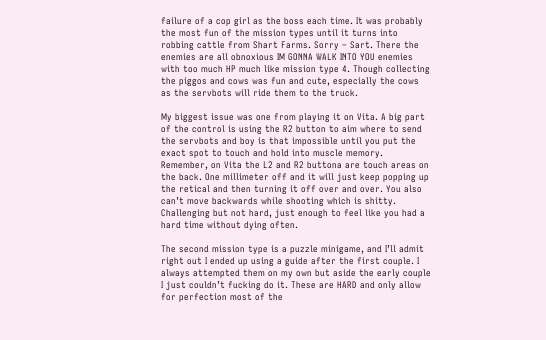failure of a cop girl as the boss each time. It was probably the most fun of the mission types until it turns into robbing cattle from Shart Farms. Sorry – Sart. There the enemies are all obnoxious IM GONNA WALK INTO YOU enemies with too much HP much like mission type 4. Though collecting the piggos and cows was fun and cute, especially the cows as the servbots will ride them to the truck.

My biggest issue was one from playing it on Vita. A big part of the control is using the R2 button to aim where to send the servbots and boy is that impossible until you put the exact spot to touch and hold into muscle memory. Remember, on Vita the L2 and R2 buttona are touch areas on the back. One millimeter off and it will just keep popping up the retical and then turning it off over and over. You also can’t move backwards while shooting which is shitty. Challenging but not hard, just enough to feel like you had a hard time without dying often.

The second mission type is a puzzle minigame, and I’ll admit right out I ended up using a guide after the first couple. I always attempted them on my own but aside the early couple I just couldn’t fucking do it. These are HARD and only allow for perfection most of the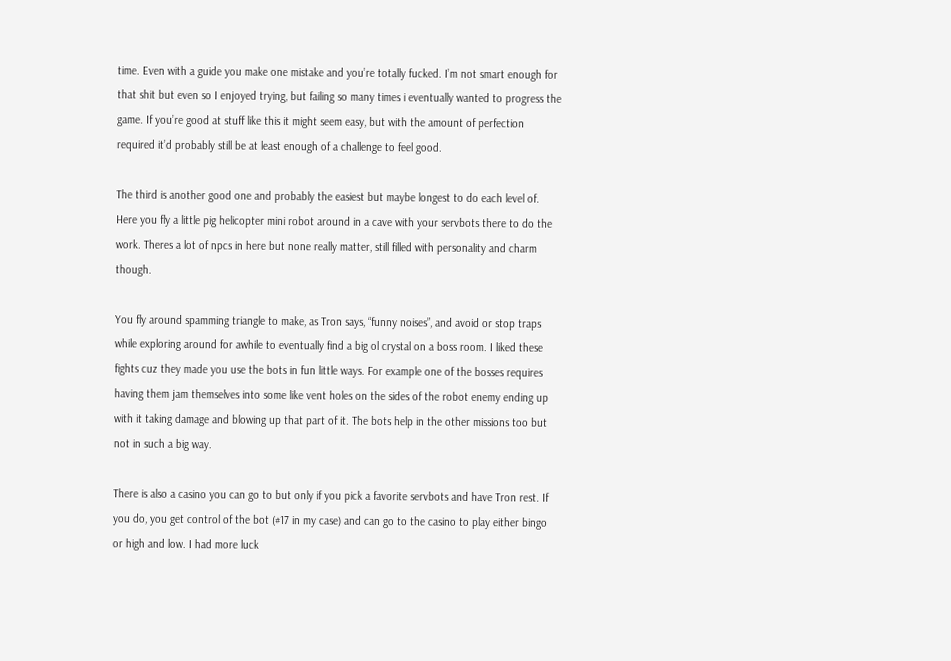time. Even with a guide you make one mistake and you’re totally fucked. I’m not smart enough for that shit but even so I enjoyed trying, but failing so many times i eventually wanted to progress the game. If you’re good at stuff like this it might seem easy, but with the amount of perfection required it’d probably still be at least enough of a challenge to feel good.

The third is another good one and probably the easiest but maybe longest to do each level of. Here you fly a little pig helicopter mini robot around in a cave with your servbots there to do the work. Theres a lot of npcs in here but none really matter, still filled with personality and charm though.

You fly around spamming triangle to make, as Tron says, “funny noises”, and avoid or stop traps while exploring around for awhile to eventually find a big ol crystal on a boss room. I liked these fights cuz they made you use the bots in fun little ways. For example one of the bosses requires having them jam themselves into some like vent holes on the sides of the robot enemy ending up with it taking damage and blowing up that part of it. The bots help in the other missions too but not in such a big way.

There is also a casino you can go to but only if you pick a favorite servbots and have Tron rest. If you do, you get control of the bot (#17 in my case) and can go to the casino to play either bingo or high and low. I had more luck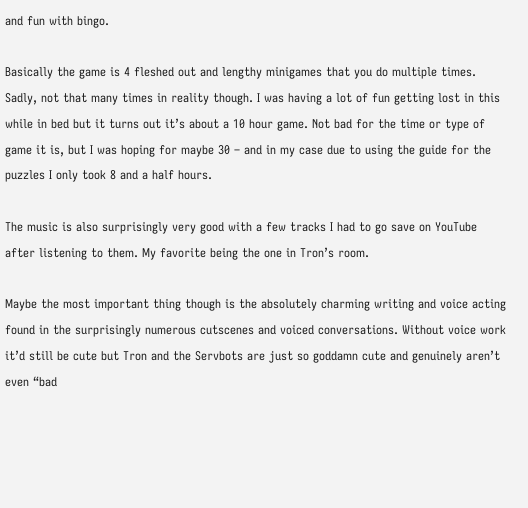and fun with bingo.

Basically the game is 4 fleshed out and lengthy minigames that you do multiple times. Sadly, not that many times in reality though. I was having a lot of fun getting lost in this while in bed but it turns out it’s about a 10 hour game. Not bad for the time or type of game it is, but I was hoping for maybe 30 – and in my case due to using the guide for the puzzles I only took 8 and a half hours.

The music is also surprisingly very good with a few tracks I had to go save on YouTube after listening to them. My favorite being the one in Tron’s room.

Maybe the most important thing though is the absolutely charming writing and voice acting found in the surprisingly numerous cutscenes and voiced conversations. Without voice work it’d still be cute but Tron and the Servbots are just so goddamn cute and genuinely aren’t even “bad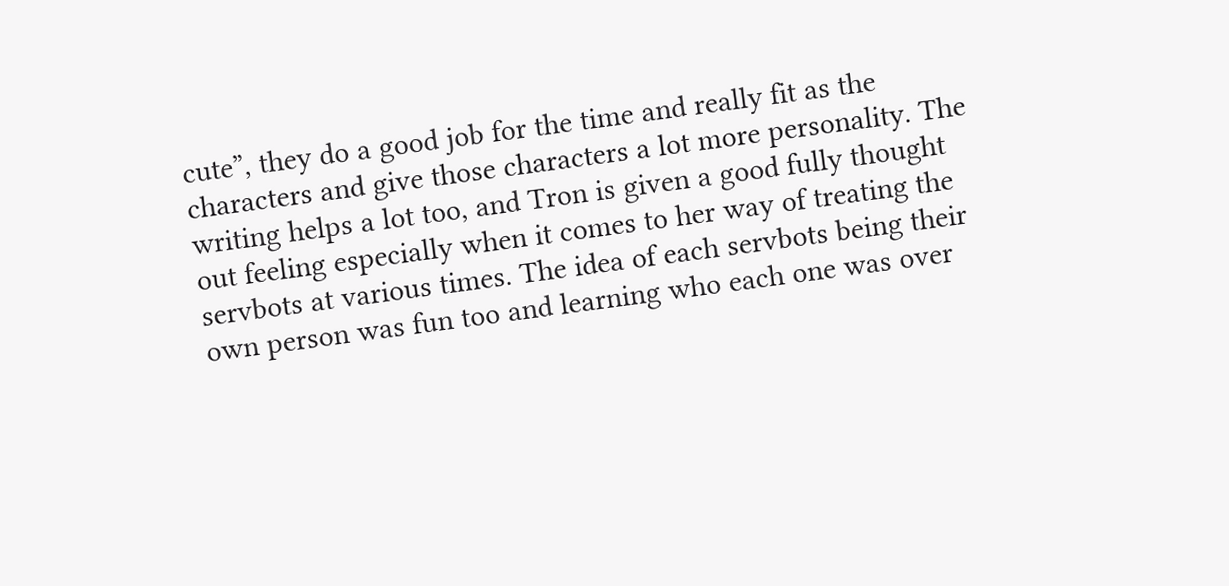cute”, they do a good job for the time and really fit as the characters and give those characters a lot more personality. The writing helps a lot too, and Tron is given a good fully thought out feeling especially when it comes to her way of treating the servbots at various times. The idea of each servbots being their own person was fun too and learning who each one was over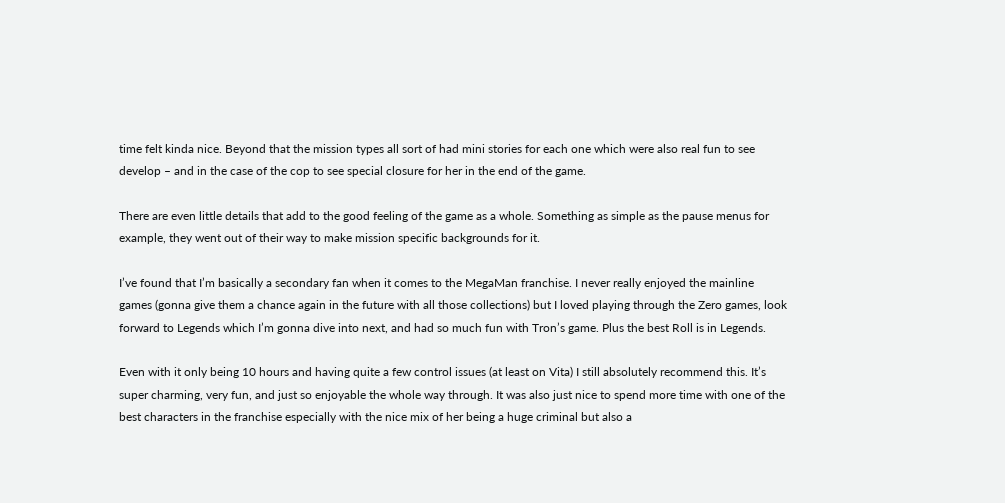time felt kinda nice. Beyond that the mission types all sort of had mini stories for each one which were also real fun to see develop – and in the case of the cop to see special closure for her in the end of the game.

There are even little details that add to the good feeling of the game as a whole. Something as simple as the pause menus for example, they went out of their way to make mission specific backgrounds for it.

I’ve found that I’m basically a secondary fan when it comes to the MegaMan franchise. I never really enjoyed the mainline games (gonna give them a chance again in the future with all those collections) but I loved playing through the Zero games, look forward to Legends which I’m gonna dive into next, and had so much fun with Tron’s game. Plus the best Roll is in Legends.

Even with it only being 10 hours and having quite a few control issues (at least on Vita) I still absolutely recommend this. It’s super charming, very fun, and just so enjoyable the whole way through. It was also just nice to spend more time with one of the best characters in the franchise especially with the nice mix of her being a huge criminal but also a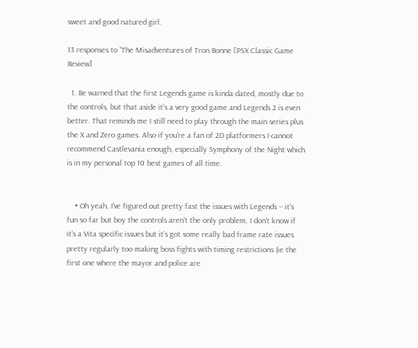sweet and good natured girl.

13 responses to “The Misadventures of Tron Bonne [PSX Classic Game Review]

  1. Be warned that the first Legends game is kinda dated, mostly due to the controls, but that aside it’s a very good game and Legends 2 is even better. That reminds me I still need to play through the main series plus the X and Zero games. Also if you’re a fan of 2D platformers I cannot recommend Castlevania enough, especially Symphony of the Night which is in my personal top 10 best games of all time.


    • Oh yeah, I’ve figured out pretty fast the issues with Legends – it’s fun so far but boy the controls aren’t the only problem, I don’t know if it’s a Vita specific issues but it’s got some really bad frame rate issues pretty regularly too making boss fights with timing restrictions (ie the first one where the mayor and police are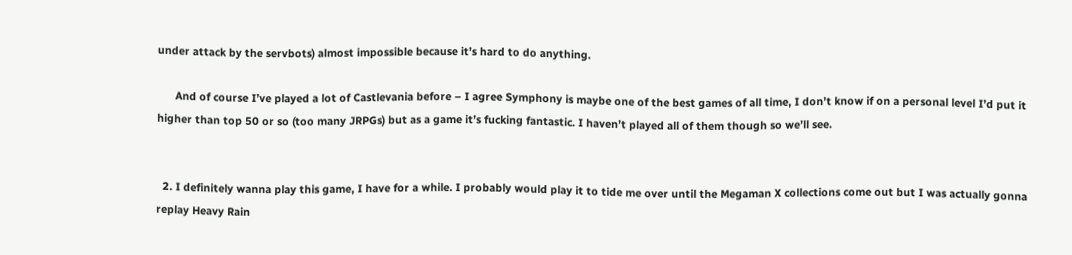under attack by the servbots) almost impossible because it’s hard to do anything.

      And of course I’ve played a lot of Castlevania before – I agree Symphony is maybe one of the best games of all time, I don’t know if on a personal level I’d put it higher than top 50 or so (too many JRPGs) but as a game it’s fucking fantastic. I haven’t played all of them though so we’ll see.


  2. I definitely wanna play this game, I have for a while. I probably would play it to tide me over until the Megaman X collections come out but I was actually gonna replay Heavy Rain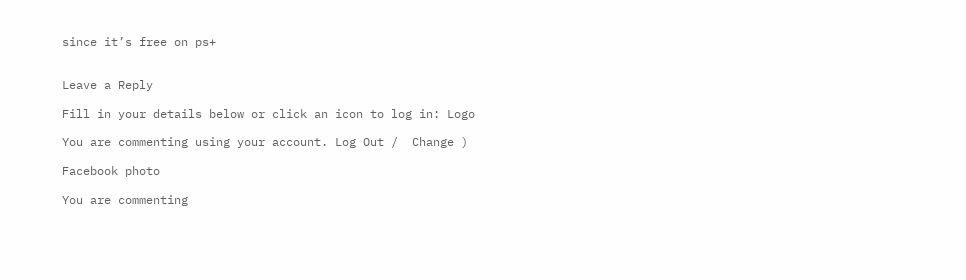since it’s free on ps+


Leave a Reply

Fill in your details below or click an icon to log in: Logo

You are commenting using your account. Log Out /  Change )

Facebook photo

You are commenting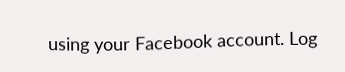using your Facebook account. Log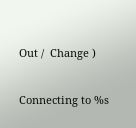Out /  Change )

Connecting to %s